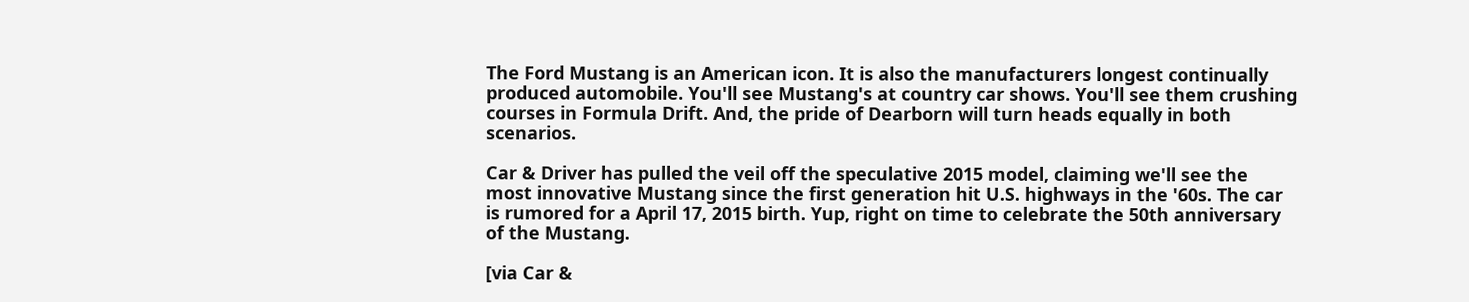The Ford Mustang is an American icon. It is also the manufacturers longest continually produced automobile. You'll see Mustang's at country car shows. You'll see them crushing courses in Formula Drift. And, the pride of Dearborn will turn heads equally in both scenarios.

Car & Driver has pulled the veil off the speculative 2015 model, claiming we'll see the most innovative Mustang since the first generation hit U.S. highways in the '60s. The car is rumored for a April 17, 2015 birth. Yup, right on time to celebrate the 50th anniversary of the Mustang.

[via Car &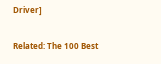Driver]

Related: The 100 Best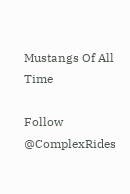Mustangs Of All Time

Follow @ComplexRides